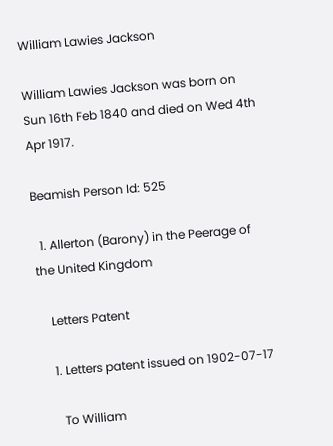William Lawies Jackson

William Lawies Jackson was born on Sun 16th Feb 1840 and died on Wed 4th Apr 1917.

Beamish Person Id: 525

  1. Allerton (Barony) in the Peerage of the United Kingdom

    Letters Patent

    1. Letters patent issued on 1902-07-17

      To William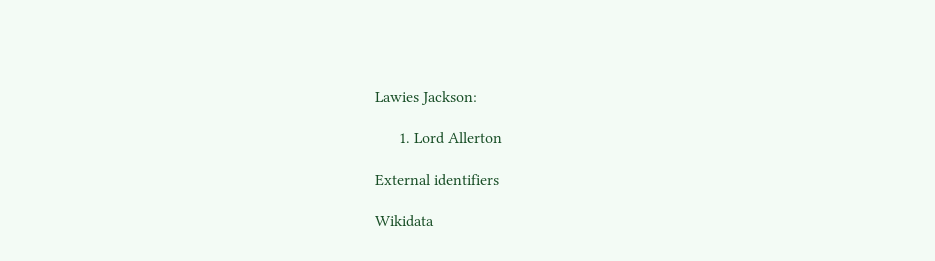Lawies Jackson:

      1. Lord Allerton

External identifiers

Wikidata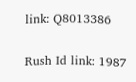link: Q8013386

Rush Id link: 1987